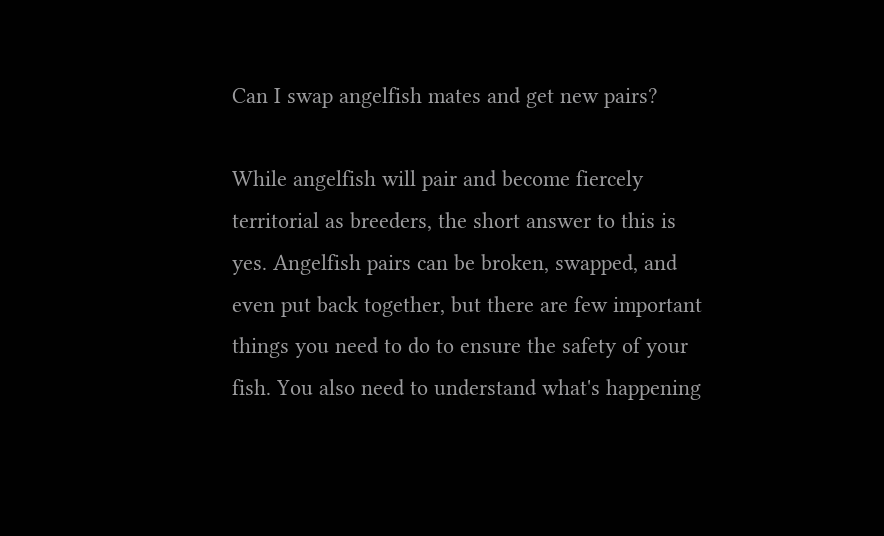Can I swap angelfish mates and get new pairs?

While angelfish will pair and become fiercely territorial as breeders, the short answer to this is yes. Angelfish pairs can be broken, swapped, and even put back together, but there are few important things you need to do to ensure the safety of your fish. You also need to understand what's happening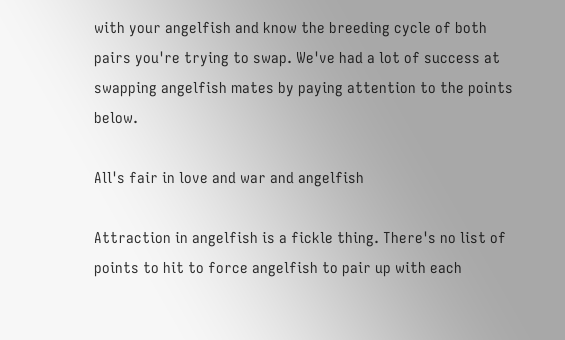with your angelfish and know the breeding cycle of both pairs you're trying to swap. We've had a lot of success at swapping angelfish mates by paying attention to the points below.

All's fair in love and war and angelfish

Attraction in angelfish is a fickle thing. There's no list of points to hit to force angelfish to pair up with each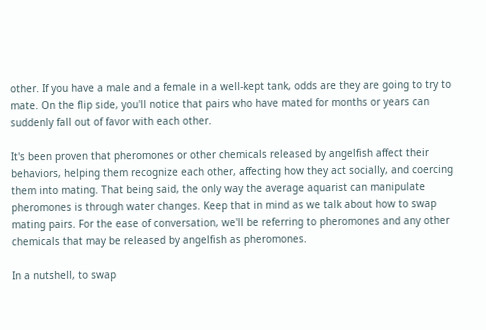other. If you have a male and a female in a well-kept tank, odds are they are going to try to mate. On the flip side, you'll notice that pairs who have mated for months or years can suddenly fall out of favor with each other.

It's been proven that pheromones or other chemicals released by angelfish affect their behaviors, helping them recognize each other, affecting how they act socially, and coercing them into mating. That being said, the only way the average aquarist can manipulate pheromones is through water changes. Keep that in mind as we talk about how to swap mating pairs. For the ease of conversation, we'll be referring to pheromones and any other chemicals that may be released by angelfish as pheromones.

In a nutshell, to swap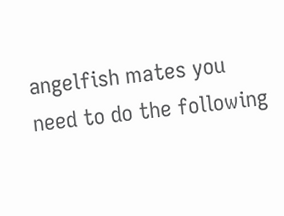angelfish mates you need to do the following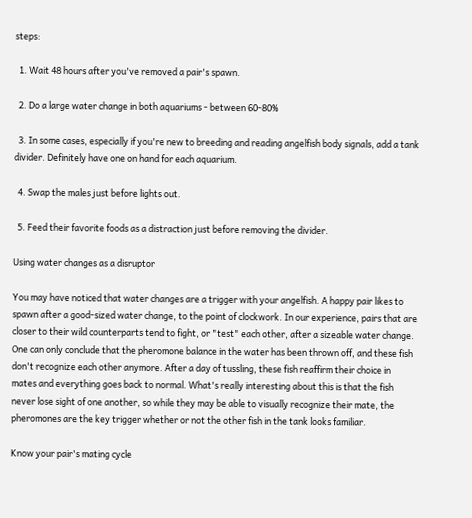steps:

  1. Wait 48 hours after you've removed a pair's spawn.

  2. Do a large water change in both aquariums - between 60-80%

  3. In some cases, especially if you're new to breeding and reading angelfish body signals, add a tank divider. Definitely have one on hand for each aquarium.

  4. Swap the males just before lights out.

  5. Feed their favorite foods as a distraction just before removing the divider.

Using water changes as a disruptor

You may have noticed that water changes are a trigger with your angelfish. A happy pair likes to spawn after a good-sized water change, to the point of clockwork. In our experience, pairs that are closer to their wild counterparts tend to fight, or "test" each other, after a sizeable water change. One can only conclude that the pheromone balance in the water has been thrown off, and these fish don't recognize each other anymore. After a day of tussling, these fish reaffirm their choice in mates and everything goes back to normal. What's really interesting about this is that the fish never lose sight of one another, so while they may be able to visually recognize their mate, the pheromones are the key trigger whether or not the other fish in the tank looks familiar.

Know your pair's mating cycle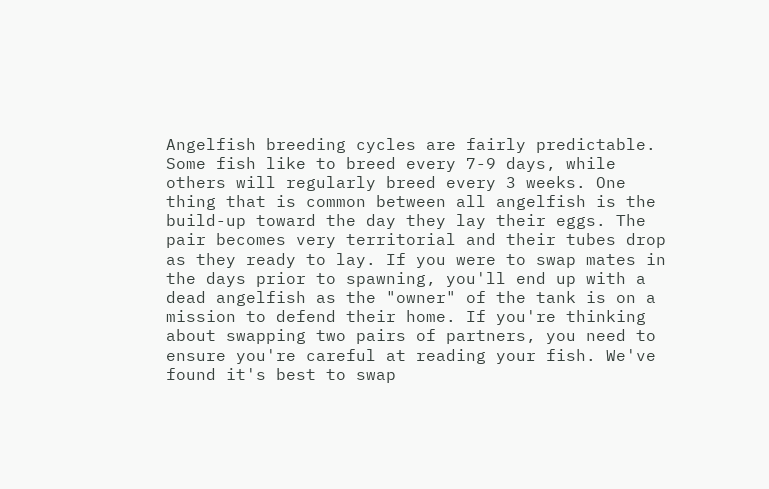Angelfish breeding cycles are fairly predictable. Some fish like to breed every 7-9 days, while others will regularly breed every 3 weeks. One thing that is common between all angelfish is the build-up toward the day they lay their eggs. The pair becomes very territorial and their tubes drop as they ready to lay. If you were to swap mates in the days prior to spawning, you'll end up with a dead angelfish as the "owner" of the tank is on a mission to defend their home. If you're thinking about swapping two pairs of partners, you need to ensure you're careful at reading your fish. We've found it's best to swap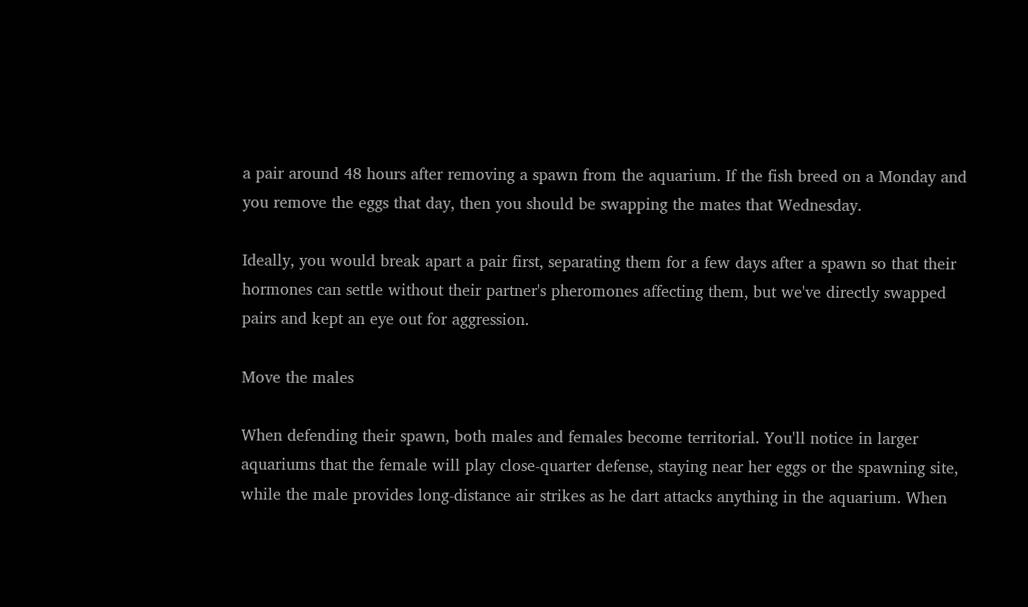a pair around 48 hours after removing a spawn from the aquarium. If the fish breed on a Monday and you remove the eggs that day, then you should be swapping the mates that Wednesday.

Ideally, you would break apart a pair first, separating them for a few days after a spawn so that their hormones can settle without their partner's pheromones affecting them, but we've directly swapped pairs and kept an eye out for aggression.

Move the males

When defending their spawn, both males and females become territorial. You'll notice in larger aquariums that the female will play close-quarter defense, staying near her eggs or the spawning site, while the male provides long-distance air strikes as he dart attacks anything in the aquarium. When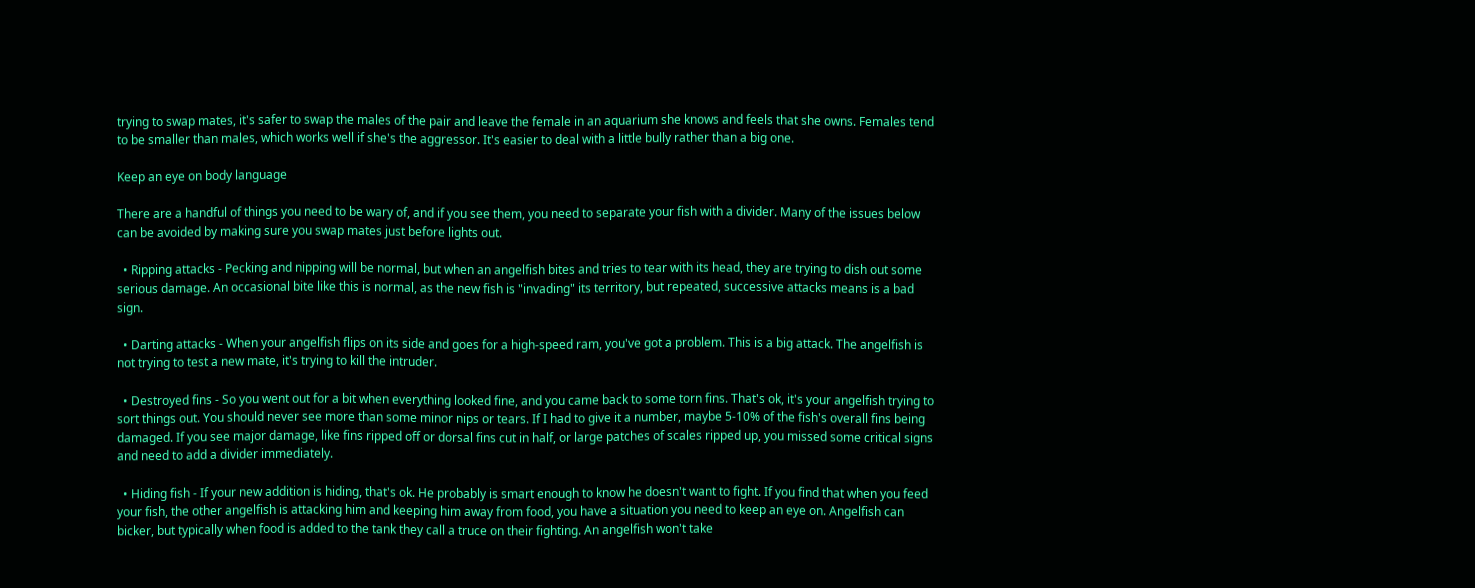trying to swap mates, it's safer to swap the males of the pair and leave the female in an aquarium she knows and feels that she owns. Females tend to be smaller than males, which works well if she's the aggressor. It's easier to deal with a little bully rather than a big one.

Keep an eye on body language

There are a handful of things you need to be wary of, and if you see them, you need to separate your fish with a divider. Many of the issues below can be avoided by making sure you swap mates just before lights out.

  • Ripping attacks - Pecking and nipping will be normal, but when an angelfish bites and tries to tear with its head, they are trying to dish out some serious damage. An occasional bite like this is normal, as the new fish is "invading" its territory, but repeated, successive attacks means is a bad sign.

  • Darting attacks - When your angelfish flips on its side and goes for a high-speed ram, you've got a problem. This is a big attack. The angelfish is not trying to test a new mate, it's trying to kill the intruder.

  • Destroyed fins - So you went out for a bit when everything looked fine, and you came back to some torn fins. That's ok, it's your angelfish trying to sort things out. You should never see more than some minor nips or tears. If I had to give it a number, maybe 5-10% of the fish's overall fins being damaged. If you see major damage, like fins ripped off or dorsal fins cut in half, or large patches of scales ripped up, you missed some critical signs and need to add a divider immediately.

  • Hiding fish - If your new addition is hiding, that's ok. He probably is smart enough to know he doesn't want to fight. If you find that when you feed your fish, the other angelfish is attacking him and keeping him away from food, you have a situation you need to keep an eye on. Angelfish can bicker, but typically when food is added to the tank they call a truce on their fighting. An angelfish won't take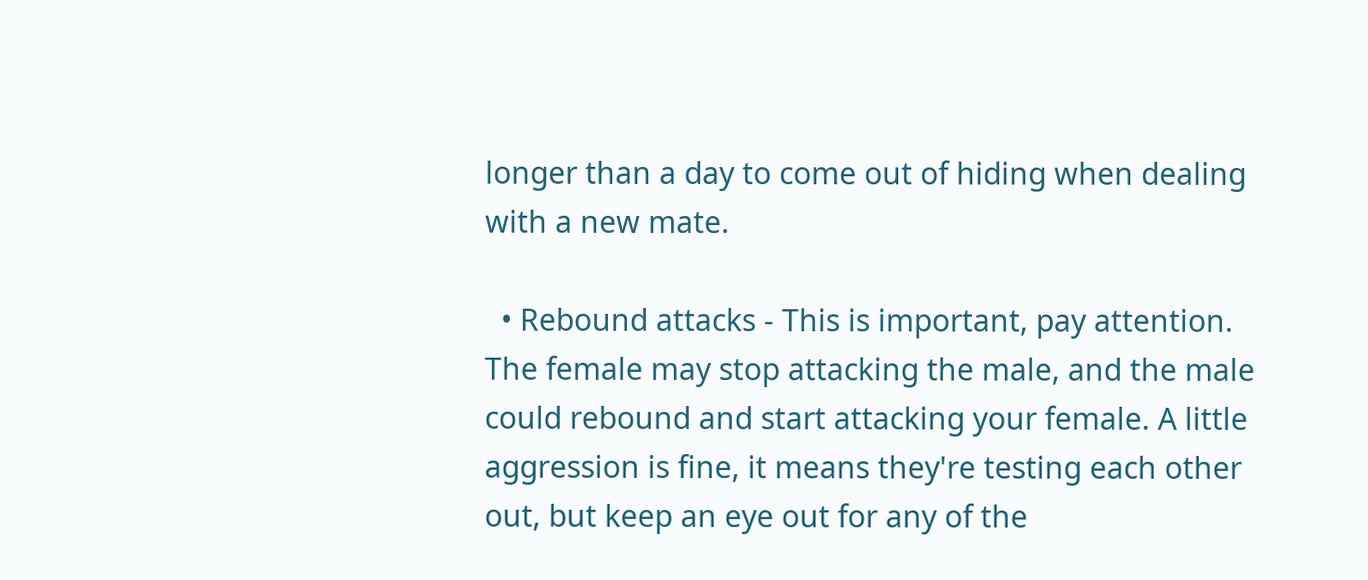longer than a day to come out of hiding when dealing with a new mate.

  • Rebound attacks - This is important, pay attention. The female may stop attacking the male, and the male could rebound and start attacking your female. A little aggression is fine, it means they're testing each other out, but keep an eye out for any of the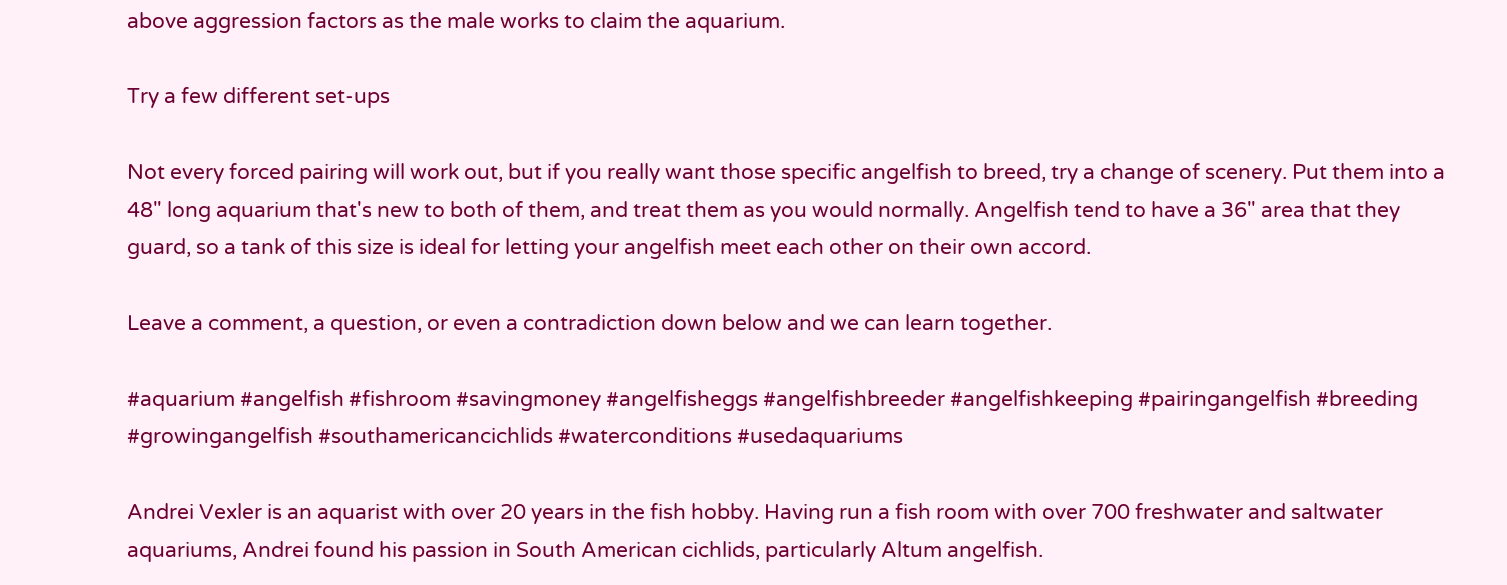above aggression factors as the male works to claim the aquarium.

Try a few different set-ups

Not every forced pairing will work out, but if you really want those specific angelfish to breed, try a change of scenery. Put them into a 48" long aquarium that's new to both of them, and treat them as you would normally. Angelfish tend to have a 36" area that they guard, so a tank of this size is ideal for letting your angelfish meet each other on their own accord.

Leave a comment, a question, or even a contradiction down below and we can learn together.

#aquarium #angelfish #fishroom #savingmoney #angelfisheggs #angelfishbreeder #angelfishkeeping #pairingangelfish #breeding #growingangelfish #southamericancichlids #waterconditions #usedaquariums

Andrei Vexler is an aquarist with over 20 years in the fish hobby. Having run a fish room with over 700 freshwater and saltwater aquariums, Andrei found his passion in South American cichlids, particularly Altum angelfish.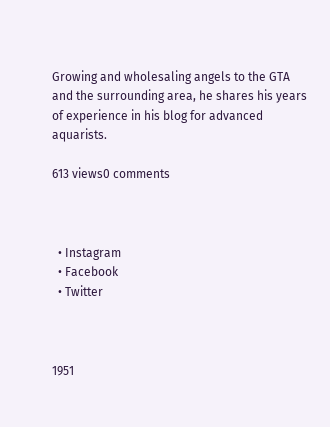Growing and wholesaling angels to the GTA and the surrounding area, he shares his years of experience in his blog for advanced aquarists.

613 views0 comments



  • Instagram
  • Facebook
  • Twitter



1951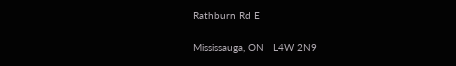Rathburn Rd E

Mississauga, ON   L4W 2N9